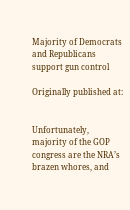Majority of Democrats and Republicans support gun control

Originally published at:


Unfortunately, majority of the GOP congress are the NRA’s brazen whores, and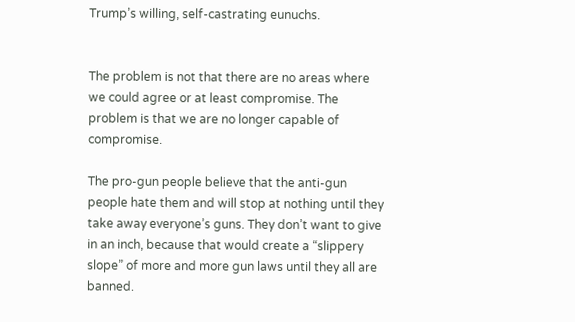Trump’s willing, self-castrating eunuchs.


The problem is not that there are no areas where we could agree or at least compromise. The problem is that we are no longer capable of compromise.

The pro-gun people believe that the anti-gun people hate them and will stop at nothing until they take away everyone’s guns. They don’t want to give in an inch, because that would create a “slippery slope” of more and more gun laws until they all are banned.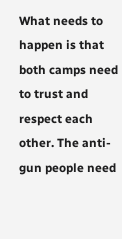What needs to happen is that both camps need to trust and respect each other. The anti-gun people need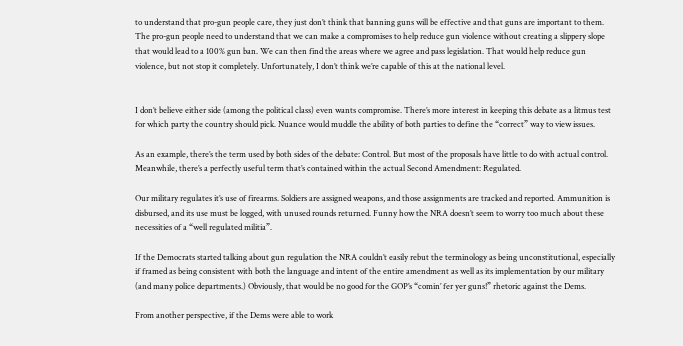to understand that pro-gun people care, they just don’t think that banning guns will be effective and that guns are important to them. The pro-gun people need to understand that we can make a compromises to help reduce gun violence without creating a slippery slope that would lead to a 100% gun ban. We can then find the areas where we agree and pass legislation. That would help reduce gun violence, but not stop it completely. Unfortunately, I don’t think we’re capable of this at the national level.


I don’t believe either side (among the political class) even wants compromise. There’s more interest in keeping this debate as a litmus test for which party the country should pick. Nuance would muddle the ability of both parties to define the “correct” way to view issues.

As an example, there’s the term used by both sides of the debate: Control. But most of the proposals have little to do with actual control. Meanwhile, there’s a perfectly useful term that’s contained within the actual Second Amendment: Regulated.

Our military regulates it’s use of firearms. Soldiers are assigned weapons, and those assignments are tracked and reported. Ammunition is disbursed, and its use must be logged, with unused rounds returned. Funny how the NRA doesn’t seem to worry too much about these necessities of a “well regulated militia”.

If the Democrats started talking about gun regulation the NRA couldn’t easily rebut the terminology as being unconstitutional, especially if framed as being consistent with both the language and intent of the entire amendment as well as its implementation by our military (and many police departments.) Obviously, that would be no good for the GOP’s “comin’ fer yer guns!” rhetoric against the Dems.

From another perspective, if the Dems were able to work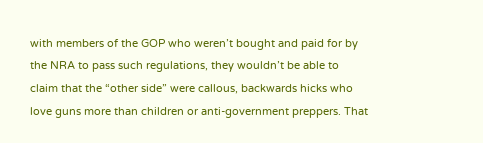with members of the GOP who weren’t bought and paid for by the NRA to pass such regulations, they wouldn’t be able to claim that the “other side” were callous, backwards hicks who love guns more than children or anti-government preppers. That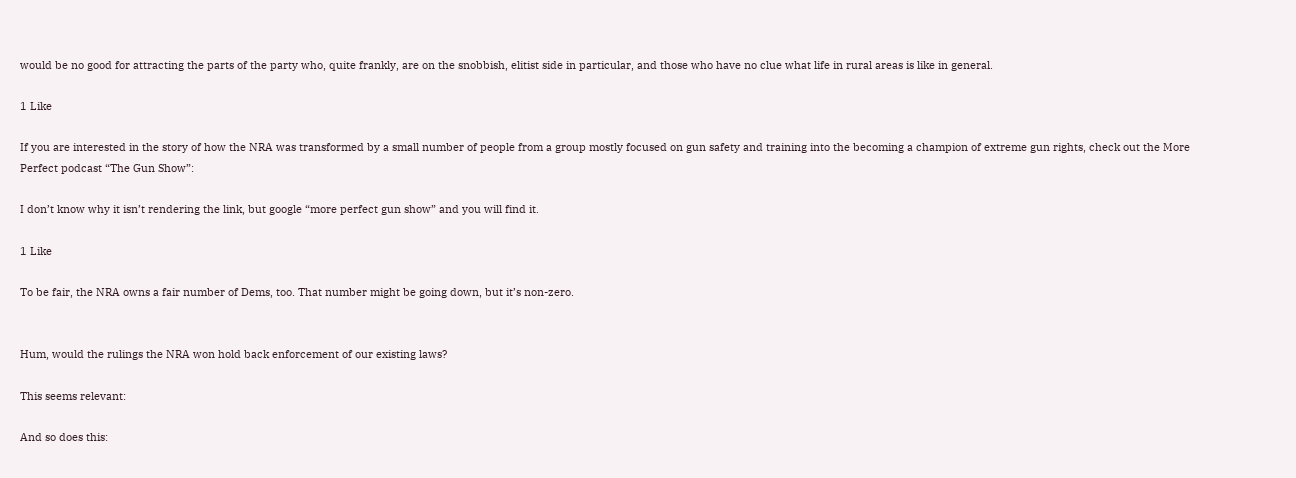would be no good for attracting the parts of the party who, quite frankly, are on the snobbish, elitist side in particular, and those who have no clue what life in rural areas is like in general.

1 Like

If you are interested in the story of how the NRA was transformed by a small number of people from a group mostly focused on gun safety and training into the becoming a champion of extreme gun rights, check out the More Perfect podcast “The Gun Show”:

I don’t know why it isn’t rendering the link, but google “more perfect gun show” and you will find it.

1 Like

To be fair, the NRA owns a fair number of Dems, too. That number might be going down, but it’s non-zero.


Hum, would the rulings the NRA won hold back enforcement of our existing laws?

This seems relevant:

And so does this: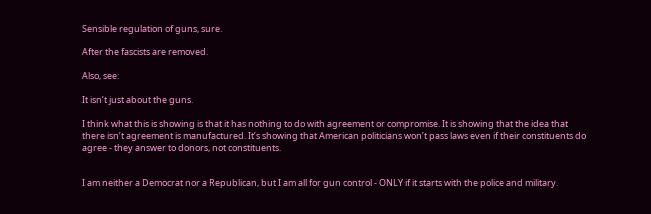Sensible regulation of guns, sure.

After the fascists are removed.

Also, see:

It isn’t just about the guns.

I think what this is showing is that it has nothing to do with agreement or compromise. It is showing that the idea that there isn’t agreement is manufactured. It’s showing that American politicians won’t pass laws even if their constituents do agree - they answer to donors, not constituents.


I am neither a Democrat nor a Republican, but I am all for gun control - ONLY if it starts with the police and military.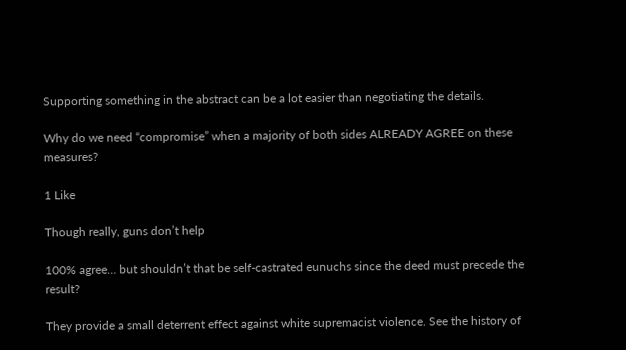Supporting something in the abstract can be a lot easier than negotiating the details.

Why do we need “compromise” when a majority of both sides ALREADY AGREE on these measures?

1 Like

Though really, guns don’t help

100% agree… but shouldn’t that be self-castrated eunuchs since the deed must precede the result?

They provide a small deterrent effect against white supremacist violence. See the history of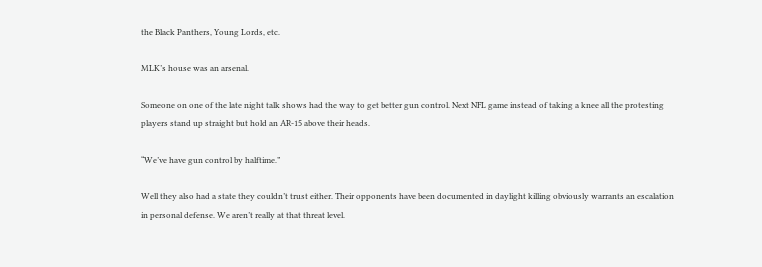the Black Panthers, Young Lords, etc.

MLK’s house was an arsenal.

Someone on one of the late night talk shows had the way to get better gun control. Next NFL game instead of taking a knee all the protesting players stand up straight but hold an AR-15 above their heads.

“We’ve have gun control by halftime.”

Well they also had a state they couldn’t trust either. Their opponents have been documented in daylight killing obviously warrants an escalation in personal defense. We aren’t really at that threat level.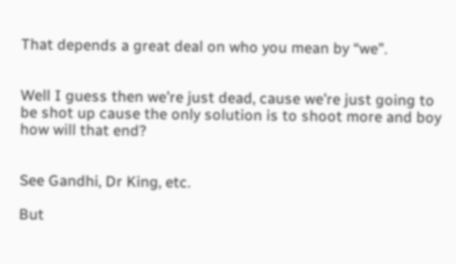That depends a great deal on who you mean by “we”.


Well I guess then we’re just dead, cause we’re just going to be shot up cause the only solution is to shoot more and boy how will that end?


See Gandhi, Dr King, etc.

But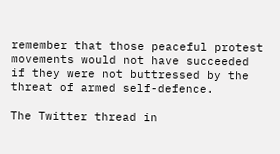remember that those peaceful protest movements would not have succeeded if they were not buttressed by the threat of armed self-defence.

The Twitter thread in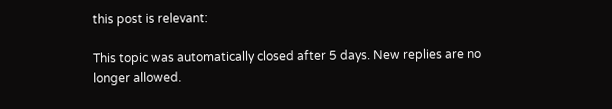this post is relevant:

This topic was automatically closed after 5 days. New replies are no longer allowed.